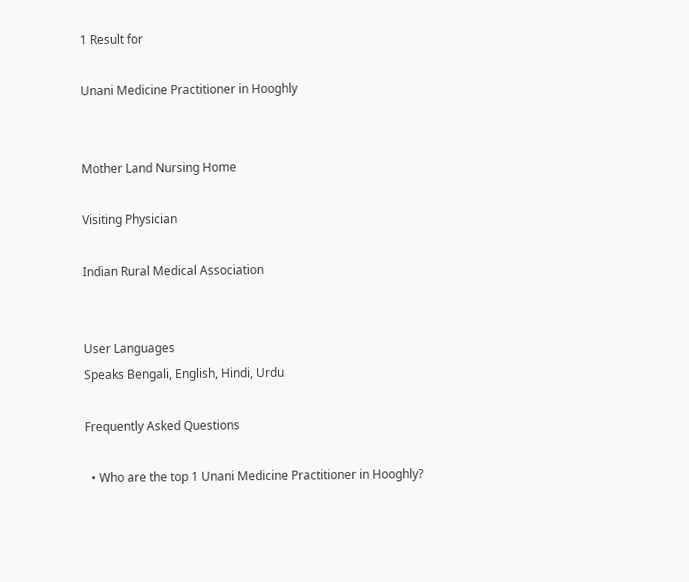1 Result for

Unani Medicine Practitioner in Hooghly


Mother Land Nursing Home

Visiting Physician

Indian Rural Medical Association


User Languages
Speaks Bengali, English, Hindi, Urdu

Frequently Asked Questions

  • Who are the top 1 Unani Medicine Practitioner in Hooghly?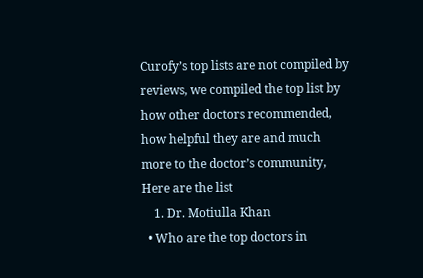Curofy’s top lists are not compiled by reviews, we compiled the top list by how other doctors recommended, how helpful they are and much more to the doctor’s community, Here are the list
    1. Dr. Motiulla Khan
  • Who are the top doctors in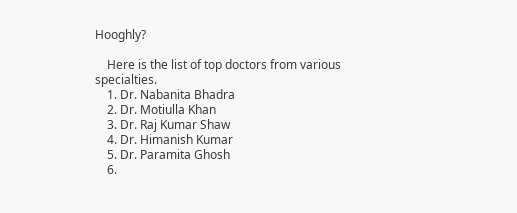Hooghly?

    Here is the list of top doctors from various specialties.
    1. Dr. Nabanita Bhadra
    2. Dr. Motiulla Khan
    3. Dr. Raj Kumar Shaw
    4. Dr. Himanish Kumar
    5. Dr. Paramita Ghosh
    6.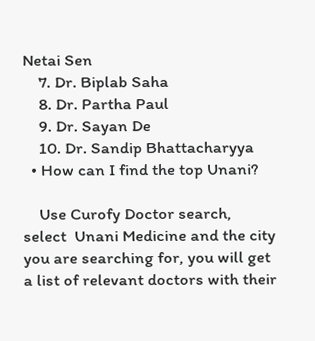Netai Sen
    7. Dr. Biplab Saha
    8. Dr. Partha Paul
    9. Dr. Sayan De
    10. Dr. Sandip Bhattacharyya
  • How can I find the top Unani?

    Use Curofy Doctor search, select  Unani Medicine and the city you are searching for, you will get a list of relevant doctors with their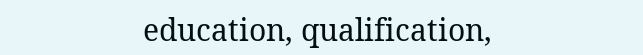education, qualification,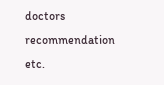doctors recommendation etc.